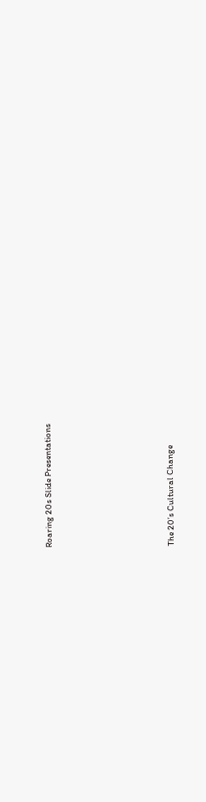Roaring 20s Slide Presentations








The 20’s Cultural Change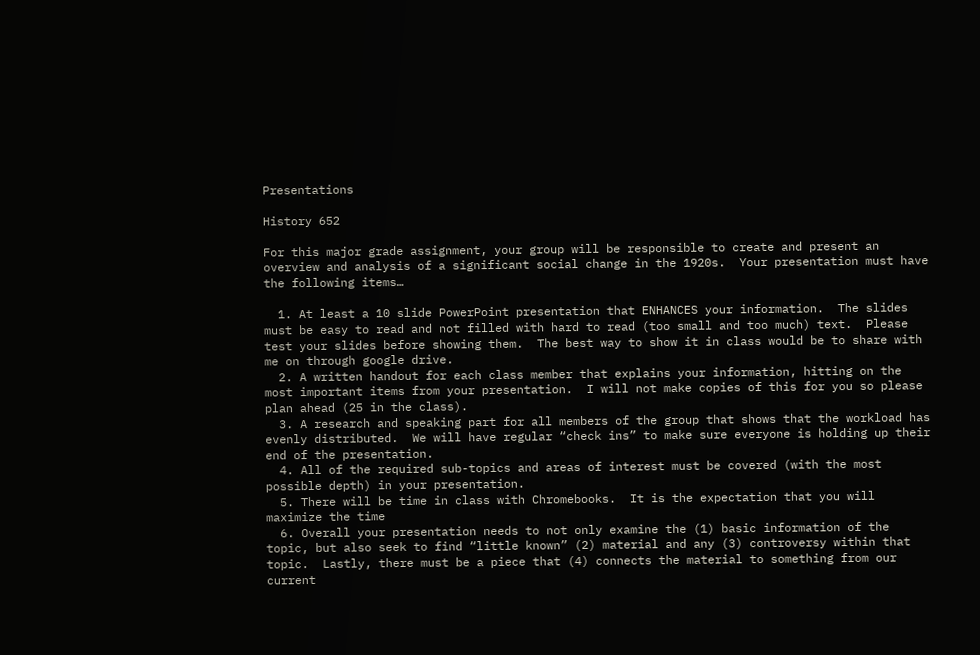Presentations

History 652

For this major grade assignment, your group will be responsible to create and present an overview and analysis of a significant social change in the 1920s.  Your presentation must have the following items…

  1. At least a 10 slide PowerPoint presentation that ENHANCES your information.  The slides must be easy to read and not filled with hard to read (too small and too much) text.  Please test your slides before showing them.  The best way to show it in class would be to share with me on through google drive.
  2. A written handout for each class member that explains your information, hitting on the most important items from your presentation.  I will not make copies of this for you so please plan ahead (25 in the class).
  3. A research and speaking part for all members of the group that shows that the workload has evenly distributed.  We will have regular “check ins” to make sure everyone is holding up their end of the presentation.
  4. All of the required sub-topics and areas of interest must be covered (with the most possible depth) in your presentation.
  5. There will be time in class with Chromebooks.  It is the expectation that you will maximize the time
  6. Overall your presentation needs to not only examine the (1) basic information of the topic, but also seek to find “little known” (2) material and any (3) controversy within that topic.  Lastly, there must be a piece that (4) connects the material to something from our current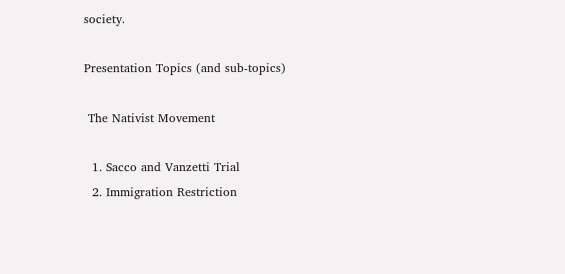society.

Presentation Topics (and sub-topics)

 The Nativist Movement

  1. Sacco and Vanzetti Trial
  2. Immigration Restriction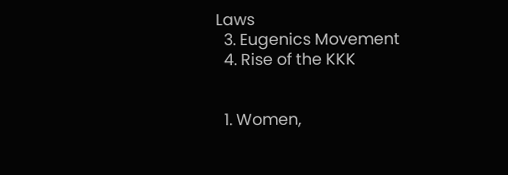Laws
  3. Eugenics Movement
  4. Rise of the KKK


  1. Women,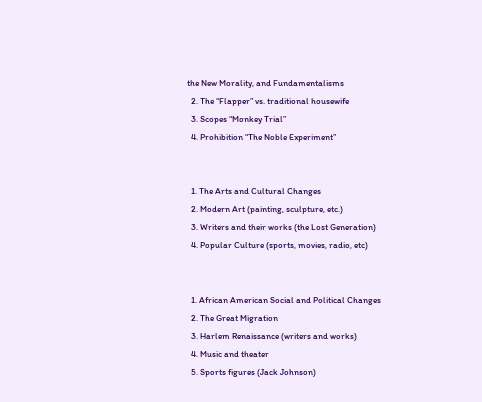the New Morality, and Fundamentalisms
  2. The “Flapper” vs. traditional housewife
  3. Scopes “Monkey Trial”
  4. Prohibition “The Noble Experiment”


  1. The Arts and Cultural Changes
  2. Modern Art (painting, sculpture, etc.)
  3. Writers and their works (the Lost Generation)
  4. Popular Culture (sports, movies, radio, etc)


  1. African American Social and Political Changes
  2. The Great Migration
  3. Harlem Renaissance (writers and works)
  4. Music and theater
  5. Sports figures (Jack Johnson)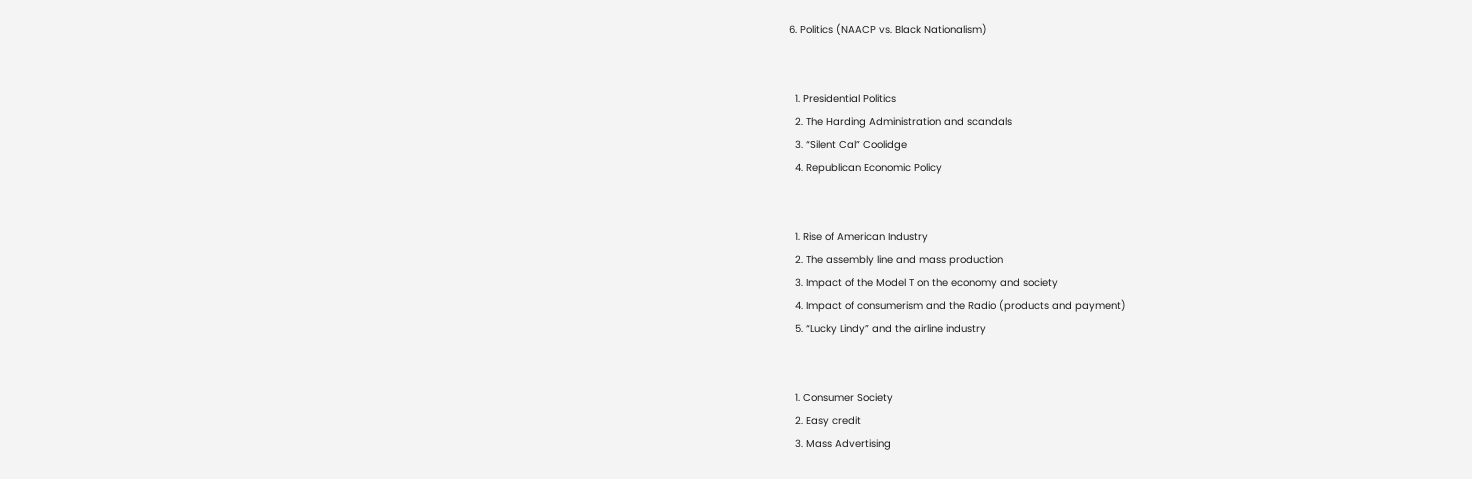6. Politics (NAACP vs. Black Nationalism)


  1. Presidential Politics
  2. The Harding Administration and scandals
  3. “Silent Cal” Coolidge
  4. Republican Economic Policy


  1. Rise of American Industry
  2. The assembly line and mass production
  3. Impact of the Model T on the economy and society
  4. Impact of consumerism and the Radio (products and payment)
  5. “Lucky Lindy” and the airline industry


  1. Consumer Society
  2. Easy credit
  3. Mass Advertising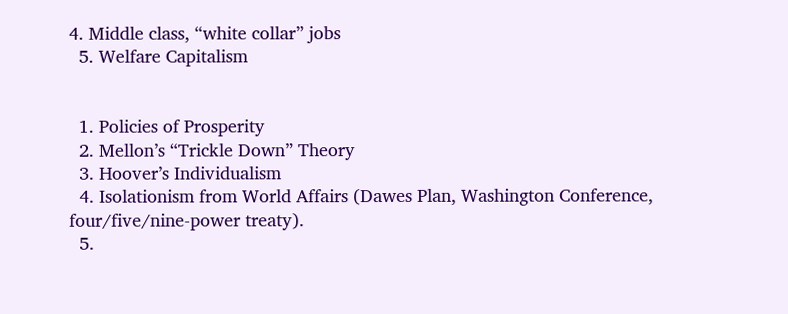4. Middle class, “white collar” jobs
  5. Welfare Capitalism


  1. Policies of Prosperity
  2. Mellon’s “Trickle Down” Theory
  3. Hoover’s Individualism
  4. Isolationism from World Affairs (Dawes Plan, Washington Conference, four/five/nine-power treaty).
  5.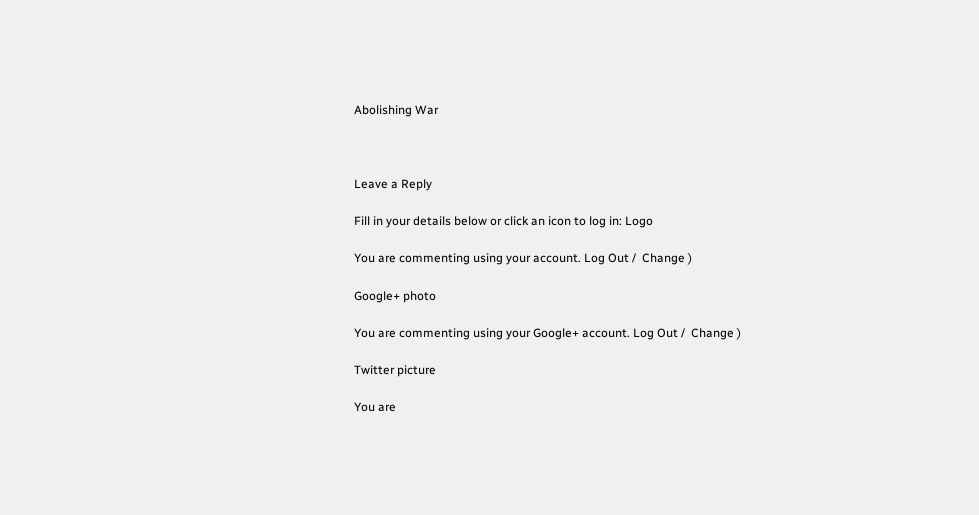Abolishing War



Leave a Reply

Fill in your details below or click an icon to log in: Logo

You are commenting using your account. Log Out /  Change )

Google+ photo

You are commenting using your Google+ account. Log Out /  Change )

Twitter picture

You are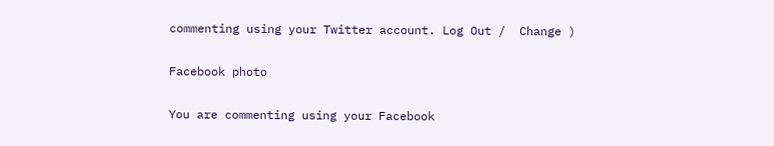commenting using your Twitter account. Log Out /  Change )

Facebook photo

You are commenting using your Facebook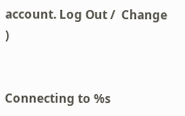account. Log Out /  Change )


Connecting to %s